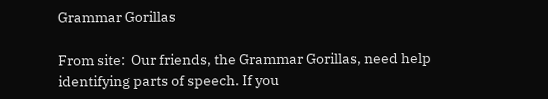Grammar Gorillas

From site:  Our friends, the Grammar Gorillas, need help identifying parts of speech. If you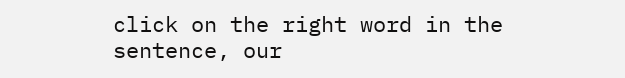click on the right word in the sentence, our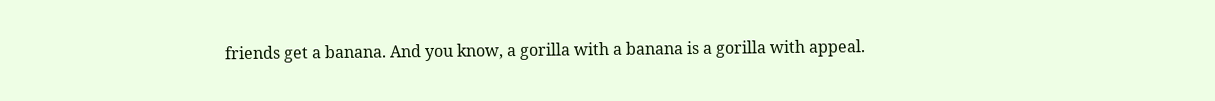friends get a banana. And you know, a gorilla with a banana is a gorilla with appeal.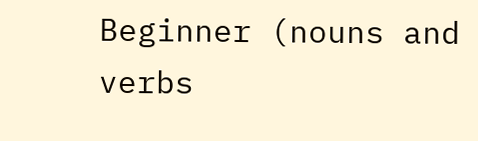Beginner (nouns and verbs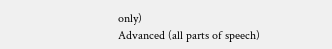only)
Advanced (all parts of speech)